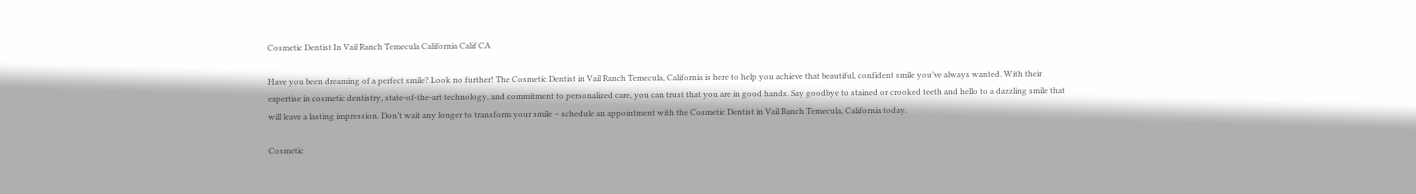Cosmetic Dentist In Vail Ranch Temecula California Calif CA

Have you been dreaming of a perfect smile? Look no further! The Cosmetic Dentist in Vail Ranch Temecula, California is here to help you achieve that beautiful, confident smile you’ve always wanted. With their expertise in cosmetic dentistry, state-of-the-art technology, and commitment to personalized care, you can trust that you are in good hands. Say goodbye to stained or crooked teeth and hello to a dazzling smile that will leave a lasting impression. Don’t wait any longer to transform your smile – schedule an appointment with the Cosmetic Dentist in Vail Ranch Temecula, California today.

Cosmetic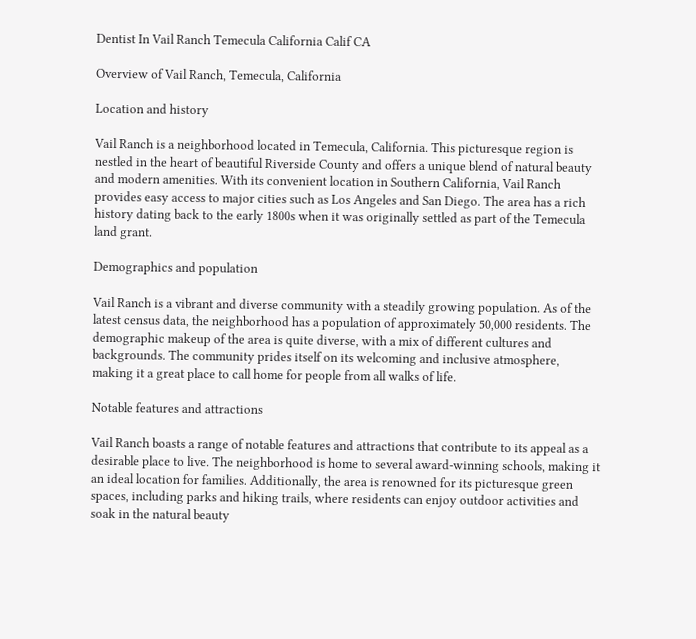Dentist In Vail Ranch Temecula California Calif CA

Overview of Vail Ranch, Temecula, California

Location and history

Vail Ranch is a neighborhood located in Temecula, California. This picturesque region is nestled in the heart of beautiful Riverside County and offers a unique blend of natural beauty and modern amenities. With its convenient location in Southern California, Vail Ranch provides easy access to major cities such as Los Angeles and San Diego. The area has a rich history dating back to the early 1800s when it was originally settled as part of the Temecula land grant.

Demographics and population

Vail Ranch is a vibrant and diverse community with a steadily growing population. As of the latest census data, the neighborhood has a population of approximately 50,000 residents. The demographic makeup of the area is quite diverse, with a mix of different cultures and backgrounds. The community prides itself on its welcoming and inclusive atmosphere, making it a great place to call home for people from all walks of life.

Notable features and attractions

Vail Ranch boasts a range of notable features and attractions that contribute to its appeal as a desirable place to live. The neighborhood is home to several award-winning schools, making it an ideal location for families. Additionally, the area is renowned for its picturesque green spaces, including parks and hiking trails, where residents can enjoy outdoor activities and soak in the natural beauty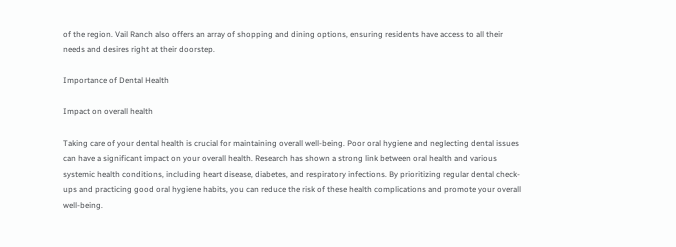of the region. Vail Ranch also offers an array of shopping and dining options, ensuring residents have access to all their needs and desires right at their doorstep.

Importance of Dental Health

Impact on overall health

Taking care of your dental health is crucial for maintaining overall well-being. Poor oral hygiene and neglecting dental issues can have a significant impact on your overall health. Research has shown a strong link between oral health and various systemic health conditions, including heart disease, diabetes, and respiratory infections. By prioritizing regular dental check-ups and practicing good oral hygiene habits, you can reduce the risk of these health complications and promote your overall well-being.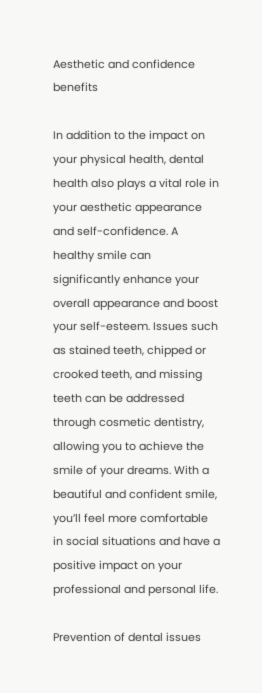Aesthetic and confidence benefits

In addition to the impact on your physical health, dental health also plays a vital role in your aesthetic appearance and self-confidence. A healthy smile can significantly enhance your overall appearance and boost your self-esteem. Issues such as stained teeth, chipped or crooked teeth, and missing teeth can be addressed through cosmetic dentistry, allowing you to achieve the smile of your dreams. With a beautiful and confident smile, you’ll feel more comfortable in social situations and have a positive impact on your professional and personal life.

Prevention of dental issues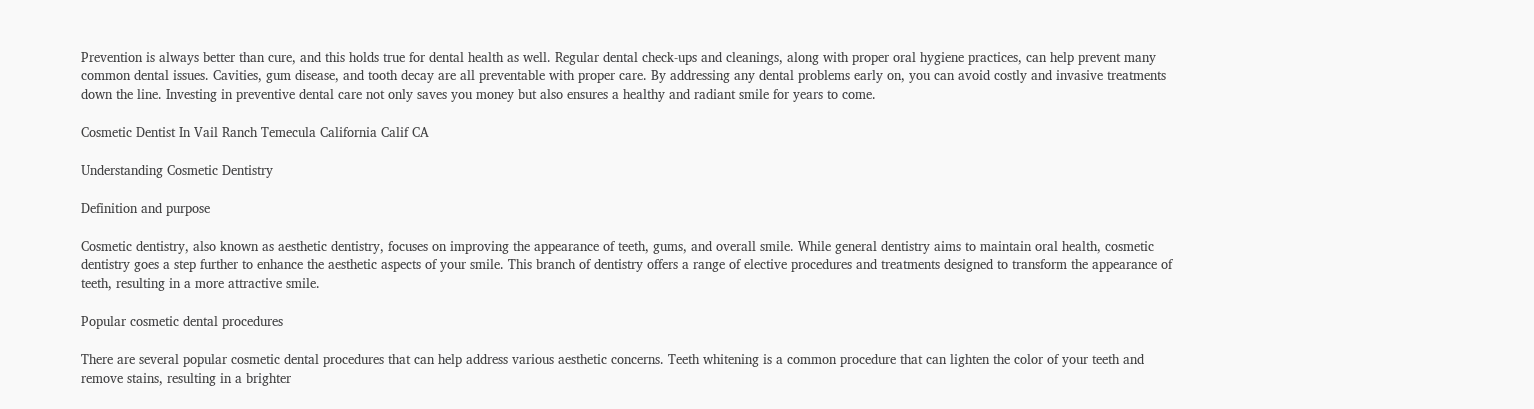Prevention is always better than cure, and this holds true for dental health as well. Regular dental check-ups and cleanings, along with proper oral hygiene practices, can help prevent many common dental issues. Cavities, gum disease, and tooth decay are all preventable with proper care. By addressing any dental problems early on, you can avoid costly and invasive treatments down the line. Investing in preventive dental care not only saves you money but also ensures a healthy and radiant smile for years to come.

Cosmetic Dentist In Vail Ranch Temecula California Calif CA

Understanding Cosmetic Dentistry

Definition and purpose

Cosmetic dentistry, also known as aesthetic dentistry, focuses on improving the appearance of teeth, gums, and overall smile. While general dentistry aims to maintain oral health, cosmetic dentistry goes a step further to enhance the aesthetic aspects of your smile. This branch of dentistry offers a range of elective procedures and treatments designed to transform the appearance of teeth, resulting in a more attractive smile.

Popular cosmetic dental procedures

There are several popular cosmetic dental procedures that can help address various aesthetic concerns. Teeth whitening is a common procedure that can lighten the color of your teeth and remove stains, resulting in a brighter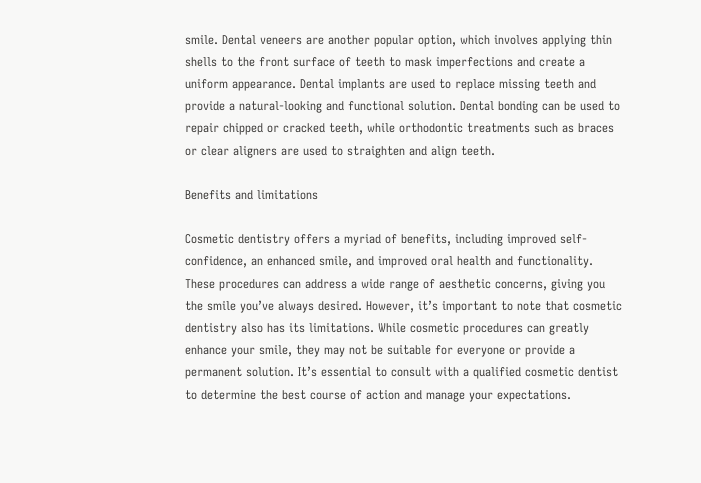smile. Dental veneers are another popular option, which involves applying thin shells to the front surface of teeth to mask imperfections and create a uniform appearance. Dental implants are used to replace missing teeth and provide a natural-looking and functional solution. Dental bonding can be used to repair chipped or cracked teeth, while orthodontic treatments such as braces or clear aligners are used to straighten and align teeth.

Benefits and limitations

Cosmetic dentistry offers a myriad of benefits, including improved self-confidence, an enhanced smile, and improved oral health and functionality. These procedures can address a wide range of aesthetic concerns, giving you the smile you’ve always desired. However, it’s important to note that cosmetic dentistry also has its limitations. While cosmetic procedures can greatly enhance your smile, they may not be suitable for everyone or provide a permanent solution. It’s essential to consult with a qualified cosmetic dentist to determine the best course of action and manage your expectations.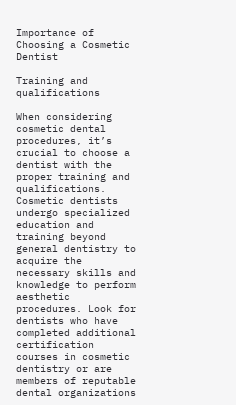Importance of Choosing a Cosmetic Dentist

Training and qualifications

When considering cosmetic dental procedures, it’s crucial to choose a dentist with the proper training and qualifications. Cosmetic dentists undergo specialized education and training beyond general dentistry to acquire the necessary skills and knowledge to perform aesthetic procedures. Look for dentists who have completed additional certification courses in cosmetic dentistry or are members of reputable dental organizations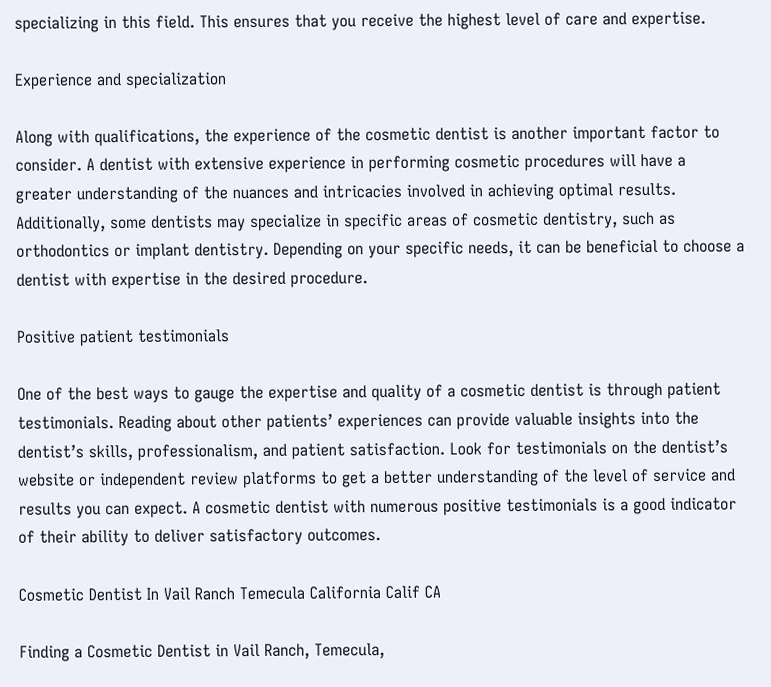specializing in this field. This ensures that you receive the highest level of care and expertise.

Experience and specialization

Along with qualifications, the experience of the cosmetic dentist is another important factor to consider. A dentist with extensive experience in performing cosmetic procedures will have a greater understanding of the nuances and intricacies involved in achieving optimal results. Additionally, some dentists may specialize in specific areas of cosmetic dentistry, such as orthodontics or implant dentistry. Depending on your specific needs, it can be beneficial to choose a dentist with expertise in the desired procedure.

Positive patient testimonials

One of the best ways to gauge the expertise and quality of a cosmetic dentist is through patient testimonials. Reading about other patients’ experiences can provide valuable insights into the dentist’s skills, professionalism, and patient satisfaction. Look for testimonials on the dentist’s website or independent review platforms to get a better understanding of the level of service and results you can expect. A cosmetic dentist with numerous positive testimonials is a good indicator of their ability to deliver satisfactory outcomes.

Cosmetic Dentist In Vail Ranch Temecula California Calif CA

Finding a Cosmetic Dentist in Vail Ranch, Temecula,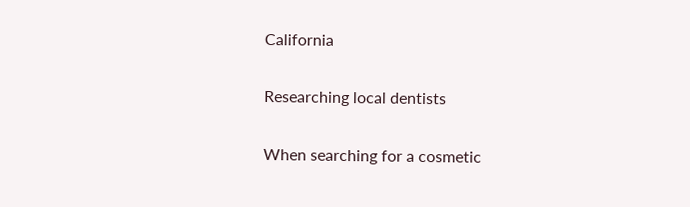California

Researching local dentists

When searching for a cosmetic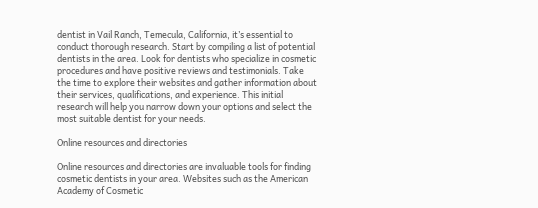dentist in Vail Ranch, Temecula, California, it’s essential to conduct thorough research. Start by compiling a list of potential dentists in the area. Look for dentists who specialize in cosmetic procedures and have positive reviews and testimonials. Take the time to explore their websites and gather information about their services, qualifications, and experience. This initial research will help you narrow down your options and select the most suitable dentist for your needs.

Online resources and directories

Online resources and directories are invaluable tools for finding cosmetic dentists in your area. Websites such as the American Academy of Cosmetic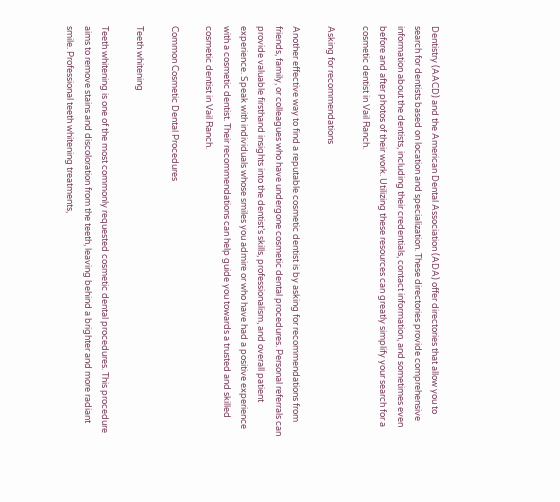Dentistry (AACD) and the American Dental Association (ADA) offer directories that allow you to search for dentists based on location and specialization. These directories provide comprehensive information about the dentists, including their credentials, contact information, and sometimes even before and after photos of their work. Utilizing these resources can greatly simplify your search for a cosmetic dentist in Vail Ranch.

Asking for recommendations

Another effective way to find a reputable cosmetic dentist is by asking for recommendations from friends, family, or colleagues who have undergone cosmetic dental procedures. Personal referrals can provide valuable firsthand insights into the dentist’s skills, professionalism, and overall patient experience. Speak with individuals whose smiles you admire or who have had a positive experience with a cosmetic dentist. Their recommendations can help guide you towards a trusted and skilled cosmetic dentist in Vail Ranch.

Common Cosmetic Dental Procedures

Teeth whitening

Teeth whitening is one of the most commonly requested cosmetic dental procedures. This procedure aims to remove stains and discoloration from the teeth, leaving behind a brighter and more radiant smile. Professional teeth whitening treatments,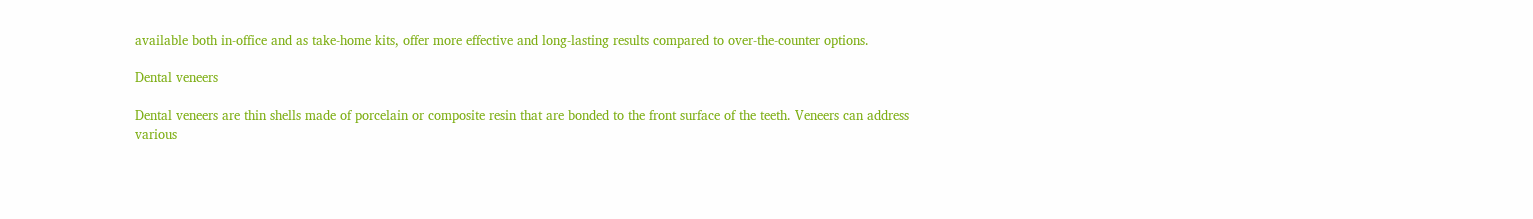available both in-office and as take-home kits, offer more effective and long-lasting results compared to over-the-counter options.

Dental veneers

Dental veneers are thin shells made of porcelain or composite resin that are bonded to the front surface of the teeth. Veneers can address various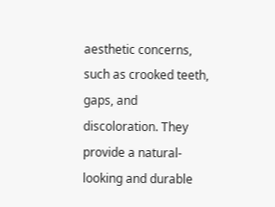aesthetic concerns, such as crooked teeth, gaps, and discoloration. They provide a natural-looking and durable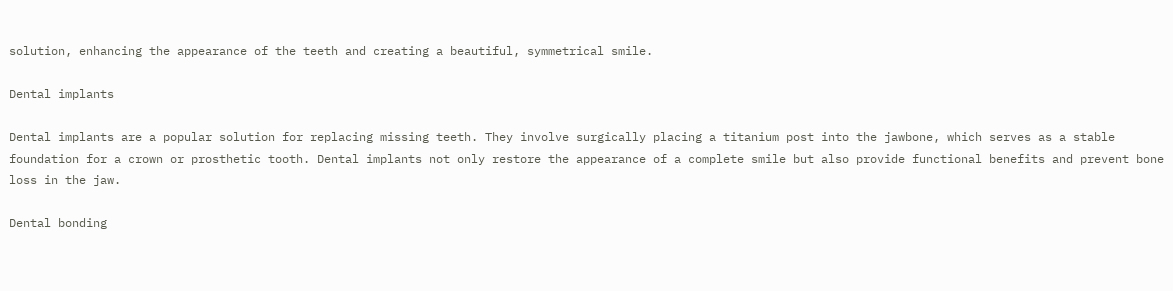solution, enhancing the appearance of the teeth and creating a beautiful, symmetrical smile.

Dental implants

Dental implants are a popular solution for replacing missing teeth. They involve surgically placing a titanium post into the jawbone, which serves as a stable foundation for a crown or prosthetic tooth. Dental implants not only restore the appearance of a complete smile but also provide functional benefits and prevent bone loss in the jaw.

Dental bonding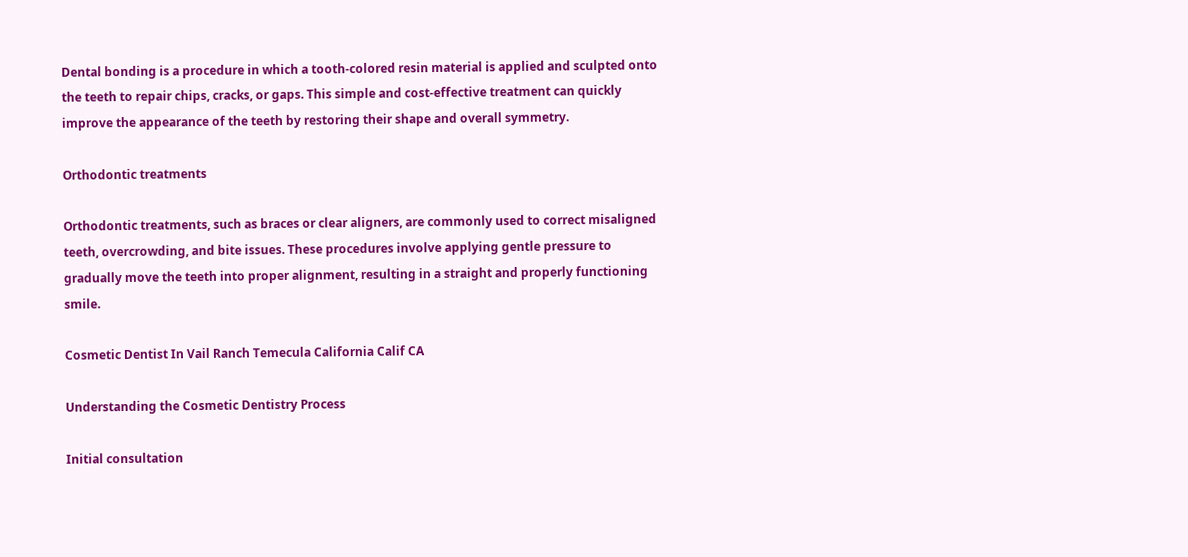Dental bonding is a procedure in which a tooth-colored resin material is applied and sculpted onto the teeth to repair chips, cracks, or gaps. This simple and cost-effective treatment can quickly improve the appearance of the teeth by restoring their shape and overall symmetry.

Orthodontic treatments

Orthodontic treatments, such as braces or clear aligners, are commonly used to correct misaligned teeth, overcrowding, and bite issues. These procedures involve applying gentle pressure to gradually move the teeth into proper alignment, resulting in a straight and properly functioning smile.

Cosmetic Dentist In Vail Ranch Temecula California Calif CA

Understanding the Cosmetic Dentistry Process

Initial consultation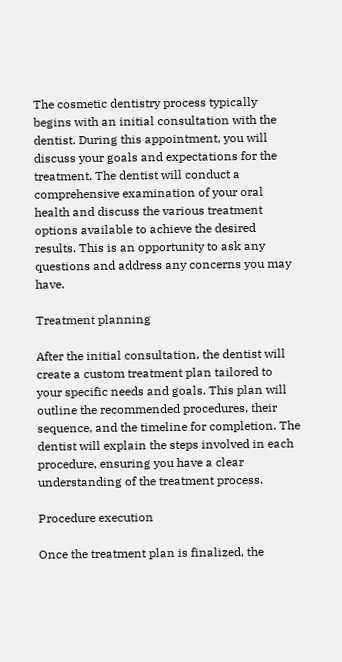The cosmetic dentistry process typically begins with an initial consultation with the dentist. During this appointment, you will discuss your goals and expectations for the treatment. The dentist will conduct a comprehensive examination of your oral health and discuss the various treatment options available to achieve the desired results. This is an opportunity to ask any questions and address any concerns you may have.

Treatment planning

After the initial consultation, the dentist will create a custom treatment plan tailored to your specific needs and goals. This plan will outline the recommended procedures, their sequence, and the timeline for completion. The dentist will explain the steps involved in each procedure, ensuring you have a clear understanding of the treatment process.

Procedure execution

Once the treatment plan is finalized, the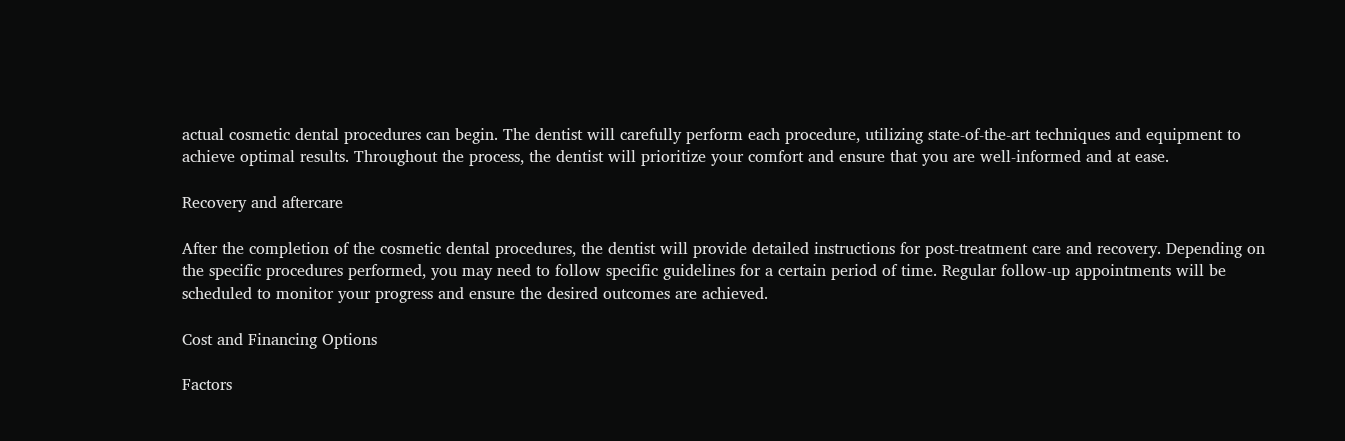actual cosmetic dental procedures can begin. The dentist will carefully perform each procedure, utilizing state-of-the-art techniques and equipment to achieve optimal results. Throughout the process, the dentist will prioritize your comfort and ensure that you are well-informed and at ease.

Recovery and aftercare

After the completion of the cosmetic dental procedures, the dentist will provide detailed instructions for post-treatment care and recovery. Depending on the specific procedures performed, you may need to follow specific guidelines for a certain period of time. Regular follow-up appointments will be scheduled to monitor your progress and ensure the desired outcomes are achieved.

Cost and Financing Options

Factors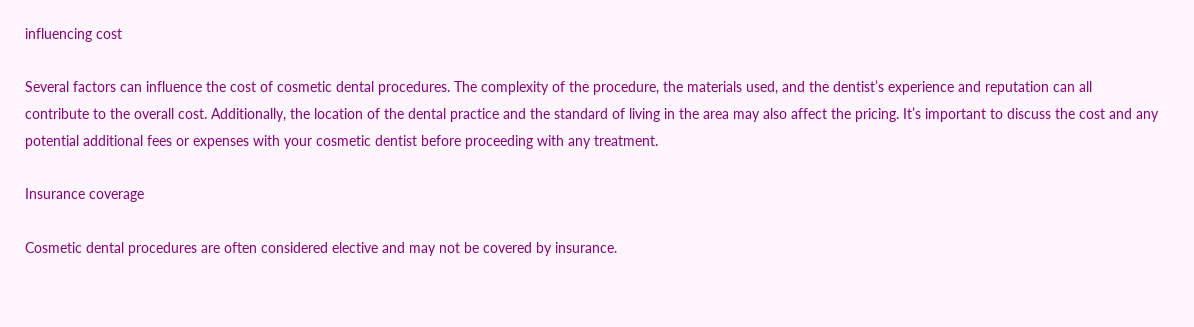influencing cost

Several factors can influence the cost of cosmetic dental procedures. The complexity of the procedure, the materials used, and the dentist’s experience and reputation can all contribute to the overall cost. Additionally, the location of the dental practice and the standard of living in the area may also affect the pricing. It’s important to discuss the cost and any potential additional fees or expenses with your cosmetic dentist before proceeding with any treatment.

Insurance coverage

Cosmetic dental procedures are often considered elective and may not be covered by insurance.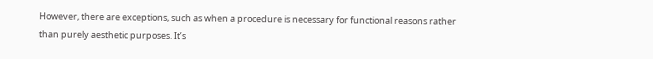However, there are exceptions, such as when a procedure is necessary for functional reasons rather than purely aesthetic purposes. It’s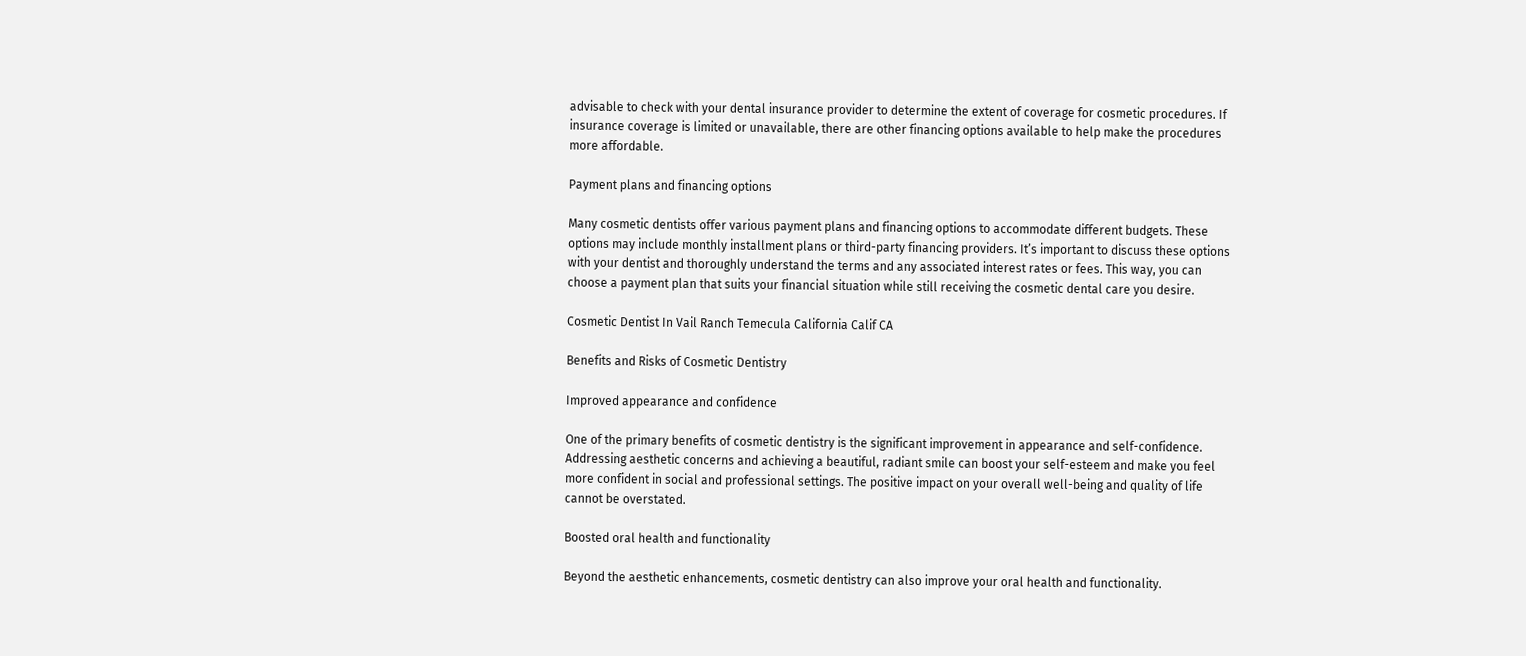advisable to check with your dental insurance provider to determine the extent of coverage for cosmetic procedures. If insurance coverage is limited or unavailable, there are other financing options available to help make the procedures more affordable.

Payment plans and financing options

Many cosmetic dentists offer various payment plans and financing options to accommodate different budgets. These options may include monthly installment plans or third-party financing providers. It’s important to discuss these options with your dentist and thoroughly understand the terms and any associated interest rates or fees. This way, you can choose a payment plan that suits your financial situation while still receiving the cosmetic dental care you desire.

Cosmetic Dentist In Vail Ranch Temecula California Calif CA

Benefits and Risks of Cosmetic Dentistry

Improved appearance and confidence

One of the primary benefits of cosmetic dentistry is the significant improvement in appearance and self-confidence. Addressing aesthetic concerns and achieving a beautiful, radiant smile can boost your self-esteem and make you feel more confident in social and professional settings. The positive impact on your overall well-being and quality of life cannot be overstated.

Boosted oral health and functionality

Beyond the aesthetic enhancements, cosmetic dentistry can also improve your oral health and functionality.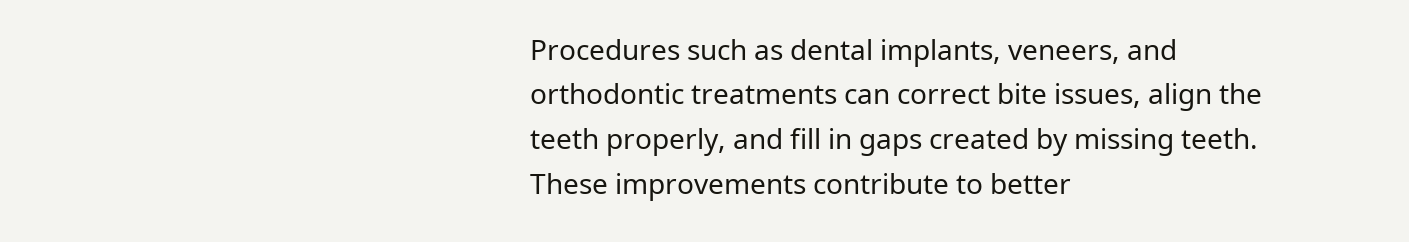Procedures such as dental implants, veneers, and orthodontic treatments can correct bite issues, align the teeth properly, and fill in gaps created by missing teeth. These improvements contribute to better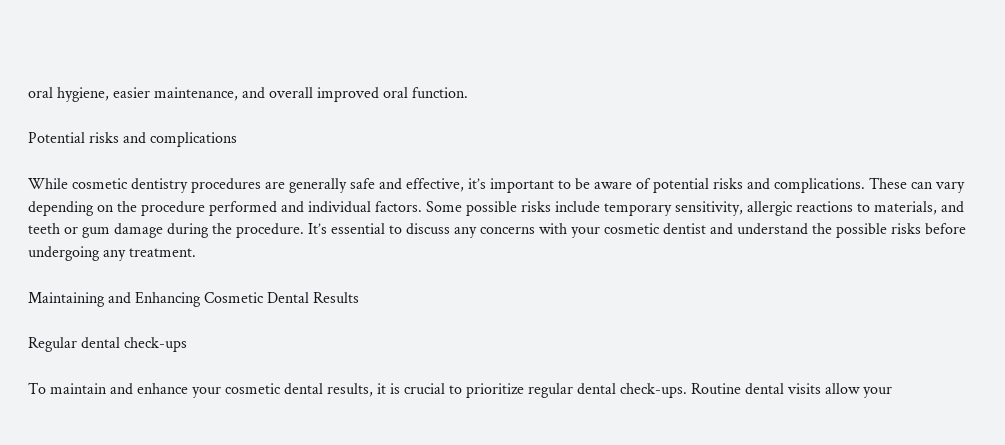oral hygiene, easier maintenance, and overall improved oral function.

Potential risks and complications

While cosmetic dentistry procedures are generally safe and effective, it’s important to be aware of potential risks and complications. These can vary depending on the procedure performed and individual factors. Some possible risks include temporary sensitivity, allergic reactions to materials, and teeth or gum damage during the procedure. It’s essential to discuss any concerns with your cosmetic dentist and understand the possible risks before undergoing any treatment.

Maintaining and Enhancing Cosmetic Dental Results

Regular dental check-ups

To maintain and enhance your cosmetic dental results, it is crucial to prioritize regular dental check-ups. Routine dental visits allow your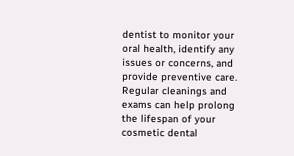dentist to monitor your oral health, identify any issues or concerns, and provide preventive care. Regular cleanings and exams can help prolong the lifespan of your cosmetic dental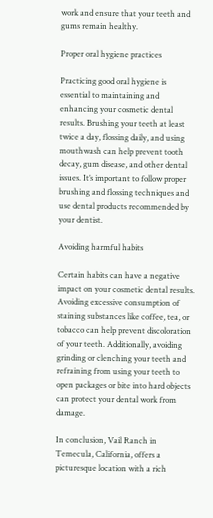work and ensure that your teeth and gums remain healthy.

Proper oral hygiene practices

Practicing good oral hygiene is essential to maintaining and enhancing your cosmetic dental results. Brushing your teeth at least twice a day, flossing daily, and using mouthwash can help prevent tooth decay, gum disease, and other dental issues. It’s important to follow proper brushing and flossing techniques and use dental products recommended by your dentist.

Avoiding harmful habits

Certain habits can have a negative impact on your cosmetic dental results. Avoiding excessive consumption of staining substances like coffee, tea, or tobacco can help prevent discoloration of your teeth. Additionally, avoiding grinding or clenching your teeth and refraining from using your teeth to open packages or bite into hard objects can protect your dental work from damage.

In conclusion, Vail Ranch in Temecula, California, offers a picturesque location with a rich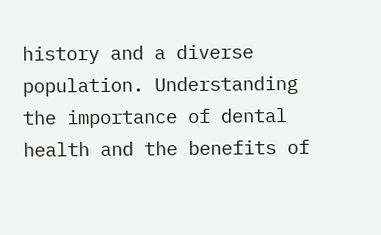history and a diverse population. Understanding the importance of dental health and the benefits of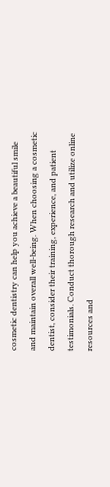cosmetic dentistry can help you achieve a beautiful smile and maintain overall well-being. When choosing a cosmetic dentist, consider their training, experience, and patient testimonials. Conduct thorough research and utilize online resources and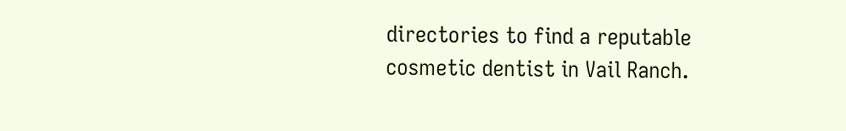directories to find a reputable cosmetic dentist in Vail Ranch.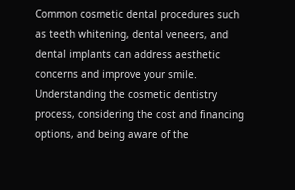Common cosmetic dental procedures such as teeth whitening, dental veneers, and dental implants can address aesthetic concerns and improve your smile. Understanding the cosmetic dentistry process, considering the cost and financing options, and being aware of the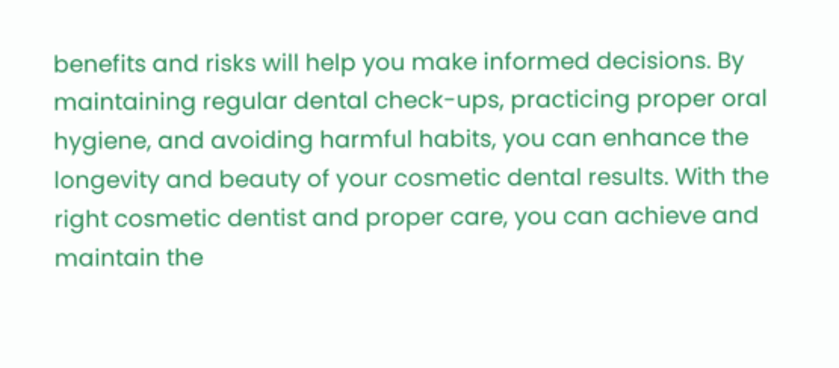benefits and risks will help you make informed decisions. By maintaining regular dental check-ups, practicing proper oral hygiene, and avoiding harmful habits, you can enhance the longevity and beauty of your cosmetic dental results. With the right cosmetic dentist and proper care, you can achieve and maintain the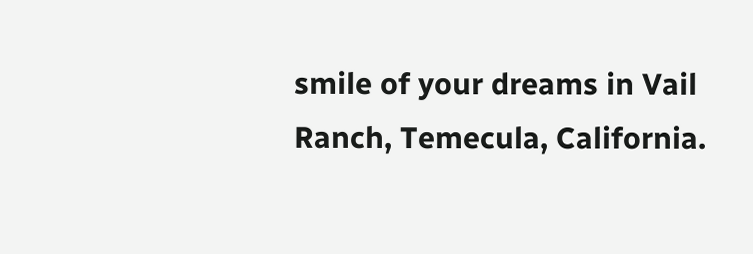smile of your dreams in Vail Ranch, Temecula, California.